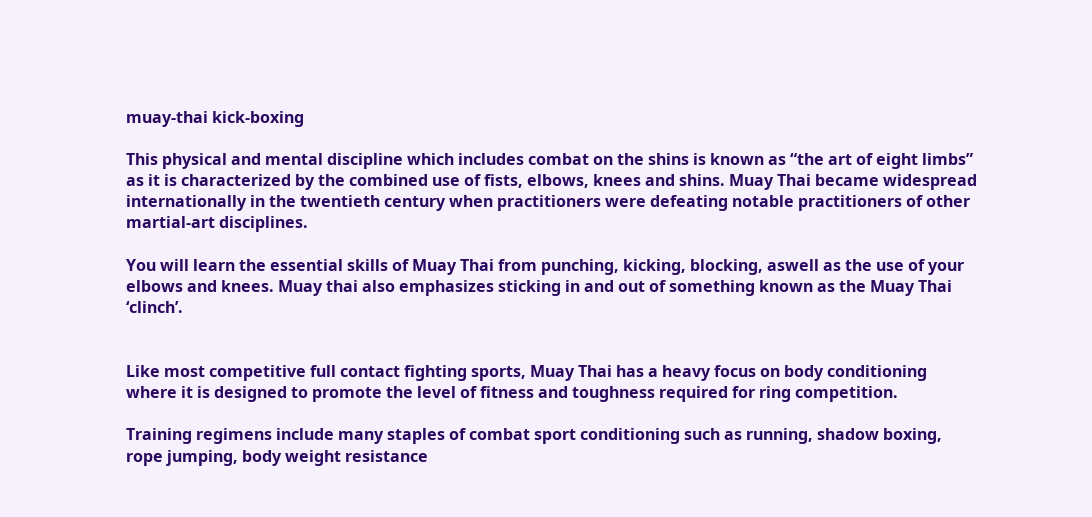muay-thai kick-boxing

This physical and mental discipline which includes combat on the shins is known as “the art of eight limbs” as it is characterized by the combined use of fists, elbows, knees and shins. Muay Thai became widespread internationally in the twentieth century when practitioners were defeating notable practitioners of other martial-art disciplines.

You will learn the essential skills of Muay Thai from punching, kicking, blocking, aswell as the use of your elbows and knees. Muay thai also emphasizes sticking in and out of something known as the Muay Thai ‘clinch’.


Like most competitive full contact fighting sports, Muay Thai has a heavy focus on body conditioning where it is designed to promote the level of fitness and toughness required for ring competition.

Training regimens include many staples of combat sport conditioning such as running, shadow boxing, rope jumping, body weight resistance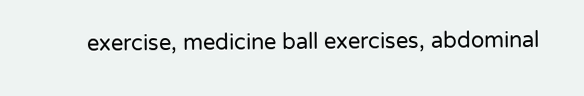exercise, medicine ball exercises, abdominal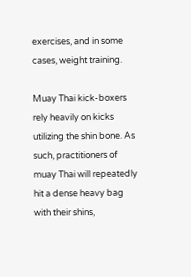exercises, and in some cases, weight training.

Muay Thai kick-boxers rely heavily on kicks utilizing the shin bone. As such, practitioners of muay Thai will repeatedly hit a dense heavy bag with their shins,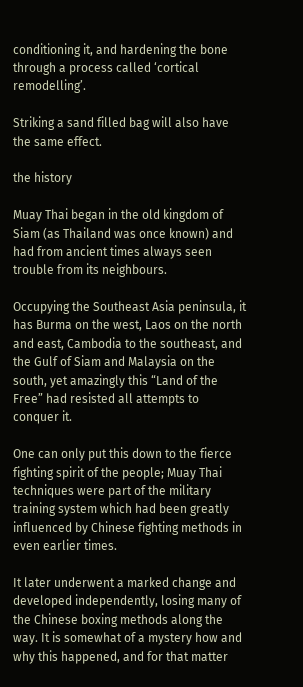conditioning it, and hardening the bone through a process called ‘cortical remodelling’.

Striking a sand filled bag will also have the same effect.

the history

Muay Thai began in the old kingdom of Siam (as Thailand was once known) and had from ancient times always seen trouble from its neighbours.

Occupying the Southeast Asia peninsula, it has Burma on the west, Laos on the north and east, Cambodia to the southeast, and the Gulf of Siam and Malaysia on the south, yet amazingly this “Land of the Free” had resisted all attempts to conquer it.

One can only put this down to the fierce fighting spirit of the people; Muay Thai techniques were part of the military training system which had been greatly influenced by Chinese fighting methods in even earlier times.

It later underwent a marked change and developed independently, losing many of the Chinese boxing methods along the way. It is somewhat of a mystery how and why this happened, and for that matter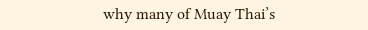why many of Muay Thai’s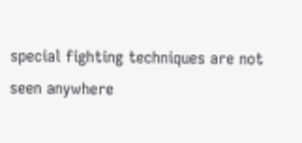special fighting techniques are not seen anywhere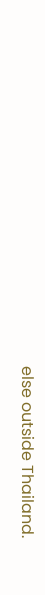else outside Thailand.